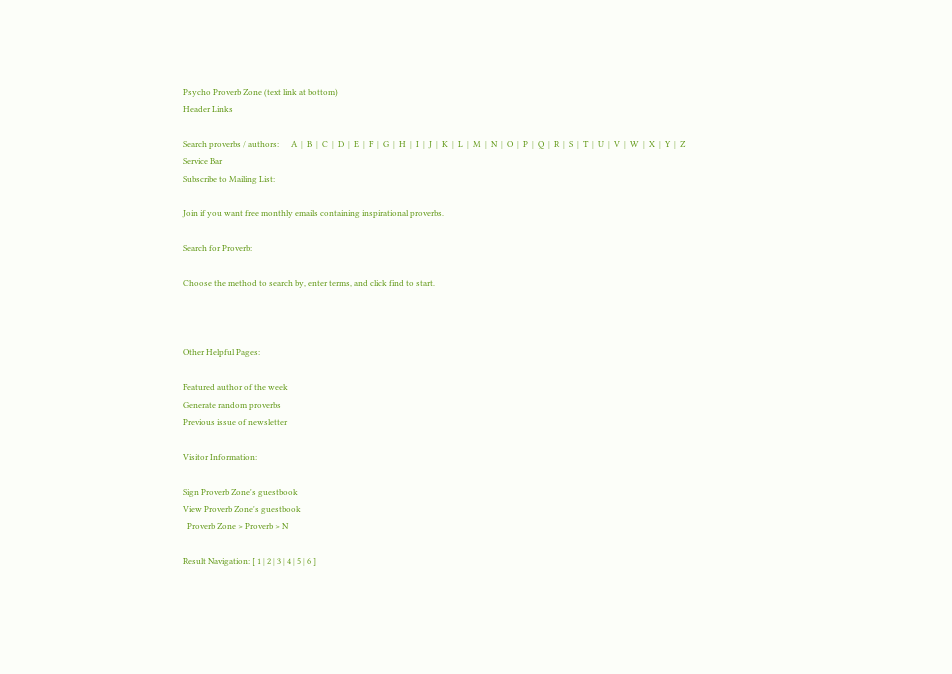Psycho Proverb Zone (text link at bottom)
Header Links

Search proverbs / authors:      A  |  B  |  C  |  D  |  E  |  F  |  G  |  H  |  I  |  J  |  K  |  L  |  M  |  N  |  O  |  P  |  Q  |  R  |  S  |  T  |  U  |  V  |  W  |  X  |  Y  |  Z
Service Bar
Subscribe to Mailing List:

Join if you want free monthly emails containing inspirational proverbs.

Search for Proverb:

Choose the method to search by, enter terms, and click find to start.



Other Helpful Pages:

Featured author of the week
Generate random proverbs
Previous issue of newsletter

Visitor Information:

Sign Proverb Zone's guestbook
View Proverb Zone's guestbook
  Proverb Zone > Proverb > N

Result Navigation: [ 1 | 2 | 3 | 4 | 5 | 6 ]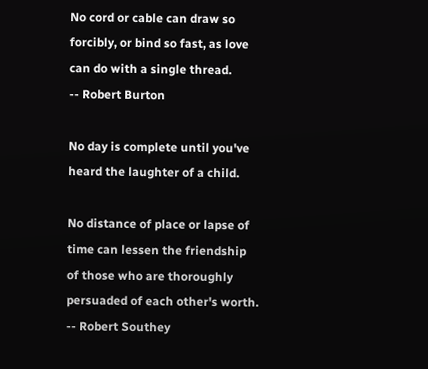No cord or cable can draw so forcibly, or bind so fast, as love can do with a single thread.
-- Robert Burton

No day is complete until you've heard the laughter of a child.

No distance of place or lapse of time can lessen the friendship of those who are thoroughly persuaded of each other's worth.
-- Robert Southey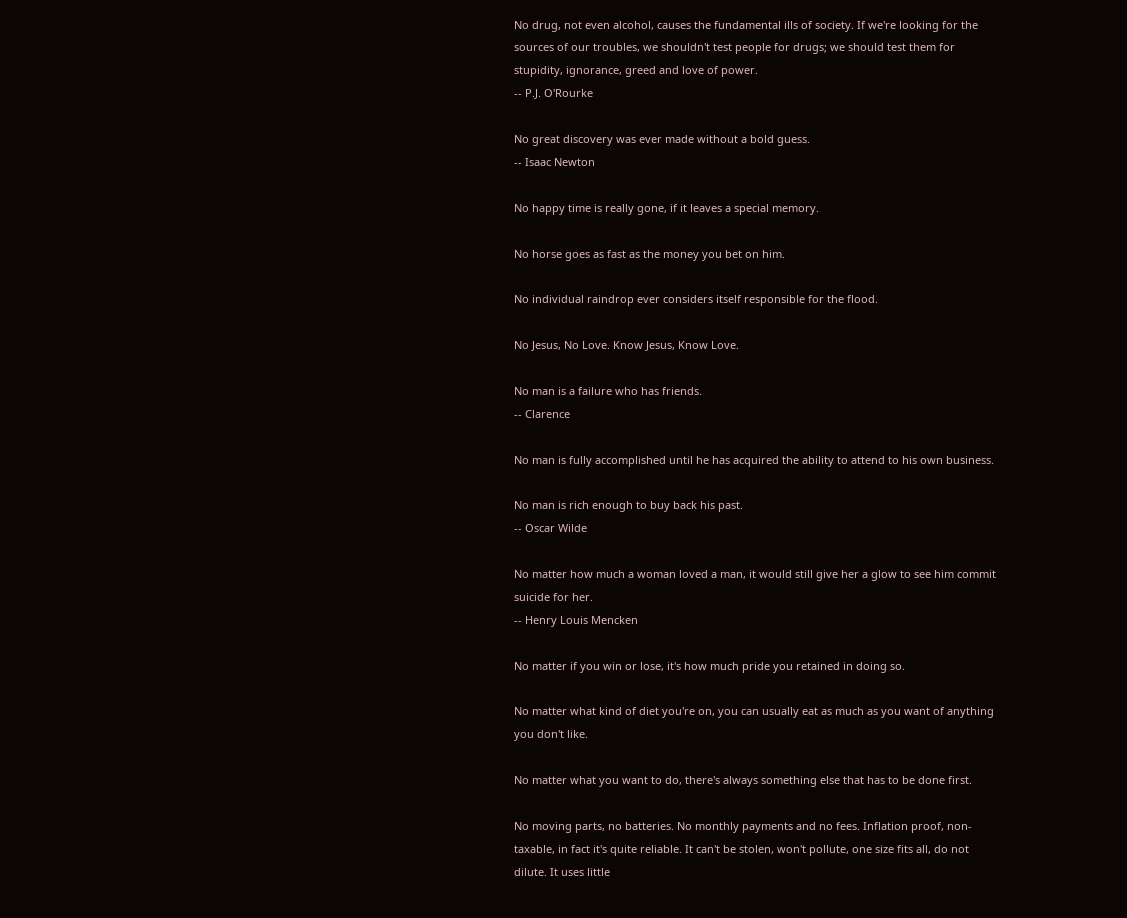No drug, not even alcohol, causes the fundamental ills of society. If we're looking for the sources of our troubles, we shouldn't test people for drugs; we should test them for stupidity, ignorance, greed and love of power.
-- P.J. O'Rourke

No great discovery was ever made without a bold guess.
-- Isaac Newton

No happy time is really gone, if it leaves a special memory.

No horse goes as fast as the money you bet on him.

No individual raindrop ever considers itself responsible for the flood.

No Jesus, No Love. Know Jesus, Know Love.

No man is a failure who has friends.
-- Clarence

No man is fully accomplished until he has acquired the ability to attend to his own business.

No man is rich enough to buy back his past.
-- Oscar Wilde

No matter how much a woman loved a man, it would still give her a glow to see him commit suicide for her.
-- Henry Louis Mencken

No matter if you win or lose, it's how much pride you retained in doing so.

No matter what kind of diet you're on, you can usually eat as much as you want of anything you don't like.

No matter what you want to do, there's always something else that has to be done first.

No moving parts, no batteries. No monthly payments and no fees. Inflation proof, non-taxable, in fact it's quite reliable. It can't be stolen, won't pollute, one size fits all, do not dilute. It uses little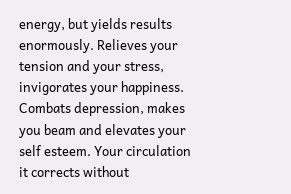energy, but yields results enormously. Relieves your tension and your stress, invigorates your happiness. Combats depression, makes you beam and elevates your self esteem. Your circulation it corrects without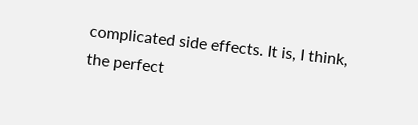complicated side effects. It is, I think, the perfect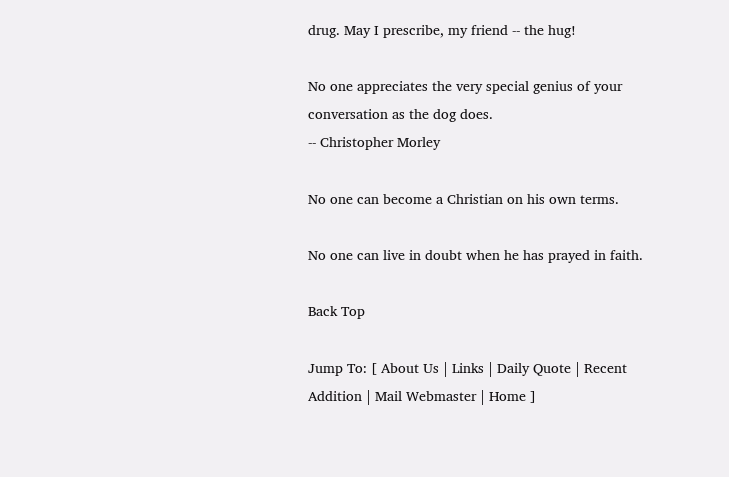drug. May I prescribe, my friend -- the hug!

No one appreciates the very special genius of your conversation as the dog does.
-- Christopher Morley

No one can become a Christian on his own terms.

No one can live in doubt when he has prayed in faith.

Back Top

Jump To: [ About Us | Links | Daily Quote | Recent Addition | Mail Webmaster | Home ]